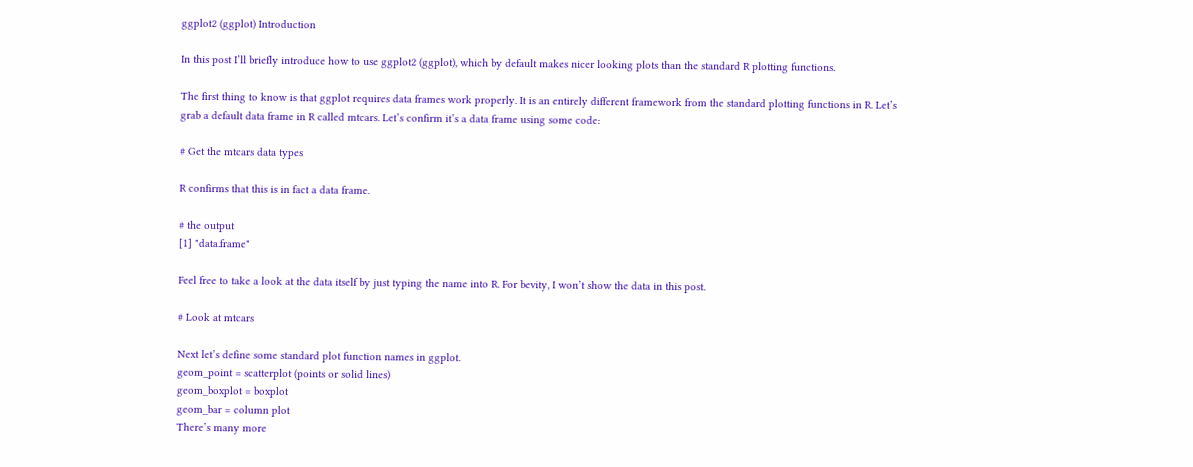ggplot2 (ggplot) Introduction

In this post I’ll briefly introduce how to use ggplot2 (ggplot), which by default makes nicer looking plots than the standard R plotting functions.

The first thing to know is that ggplot requires data frames work properly. It is an entirely different framework from the standard plotting functions in R. Let’s grab a default data frame in R called mtcars. Let’s confirm it’s a data frame using some code:

# Get the mtcars data types

R confirms that this is in fact a data frame.

# the output
[1] "data.frame"

Feel free to take a look at the data itself by just typing the name into R. For bevity, I won’t show the data in this post.

# Look at mtcars

Next let’s define some standard plot function names in ggplot.
geom_point = scatterplot (points or solid lines)
geom_boxplot = boxplot
geom_bar = column plot
There’s many more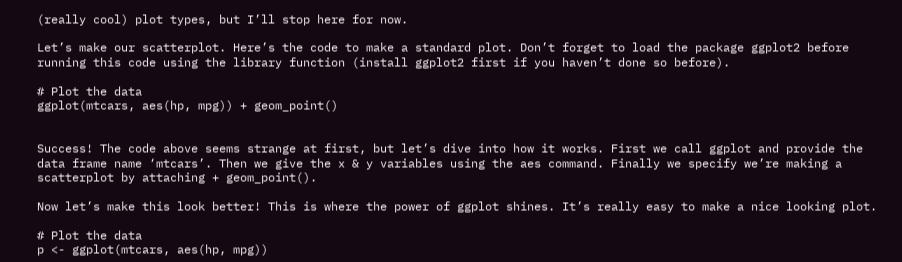(really cool) plot types, but I’ll stop here for now.

Let’s make our scatterplot. Here’s the code to make a standard plot. Don’t forget to load the package ggplot2 before running this code using the library function (install ggplot2 first if you haven’t done so before).

# Plot the data
ggplot(mtcars, aes(hp, mpg)) + geom_point()


Success! The code above seems strange at first, but let’s dive into how it works. First we call ggplot and provide the data frame name ‘mtcars’. Then we give the x & y variables using the aes command. Finally we specify we’re making a scatterplot by attaching + geom_point().

Now let’s make this look better! This is where the power of ggplot shines. It’s really easy to make a nice looking plot.

# Plot the data
p <- ggplot(mtcars, aes(hp, mpg))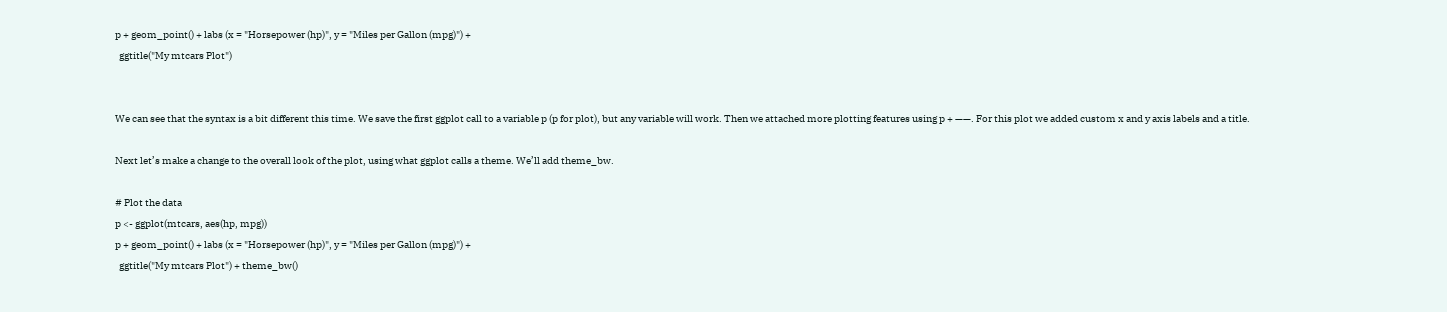p + geom_point() + labs (x = "Horsepower (hp)", y = "Miles per Gallon (mpg)") +
  ggtitle("My mtcars Plot")


We can see that the syntax is a bit different this time. We save the first ggplot call to a variable p (p for plot), but any variable will work. Then we attached more plotting features using p + ——. For this plot we added custom x and y axis labels and a title.

Next let’s make a change to the overall look of the plot, using what ggplot calls a theme. We’ll add theme_bw.

# Plot the data
p <- ggplot(mtcars, aes(hp, mpg))
p + geom_point() + labs (x = "Horsepower (hp)", y = "Miles per Gallon (mpg)") +
  ggtitle("My mtcars Plot") + theme_bw()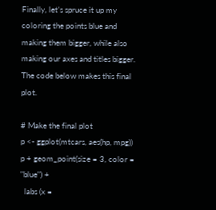Finally, let’s spruce it up my coloring the points blue and making them bigger, while also making our axes and titles bigger. The code below makes this final plot.

# Make the final plot
p <- ggplot(mtcars, aes(hp, mpg))
p + geom_point(size = 3, color = "blue") +
  labs (x =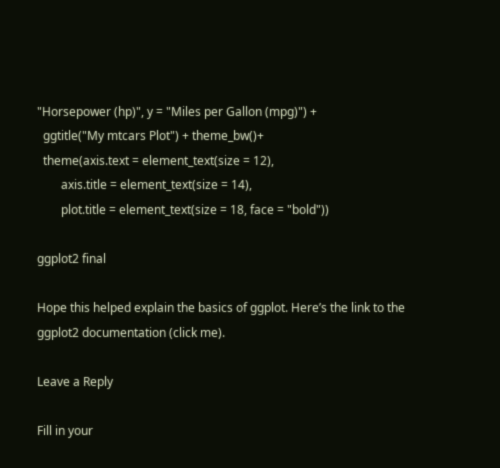"Horsepower (hp)", y = "Miles per Gallon (mpg)") +
  ggtitle("My mtcars Plot") + theme_bw()+
  theme(axis.text = element_text(size = 12),
        axis.title = element_text(size = 14),
        plot.title = element_text(size = 18, face = "bold"))

ggplot2 final

Hope this helped explain the basics of ggplot. Here’s the link to the ggplot2 documentation (click me).

Leave a Reply

Fill in your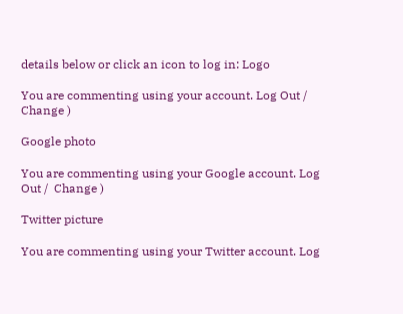details below or click an icon to log in: Logo

You are commenting using your account. Log Out /  Change )

Google photo

You are commenting using your Google account. Log Out /  Change )

Twitter picture

You are commenting using your Twitter account. Log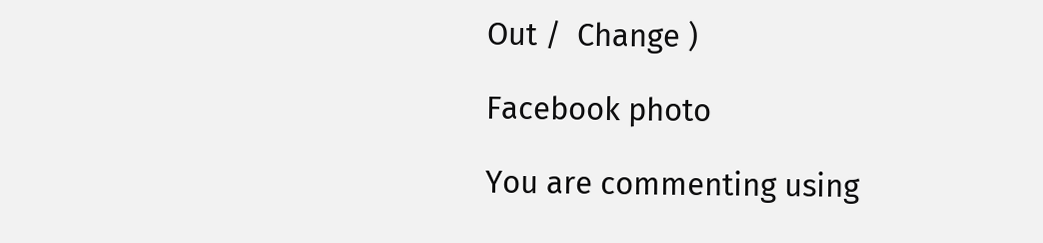Out /  Change )

Facebook photo

You are commenting using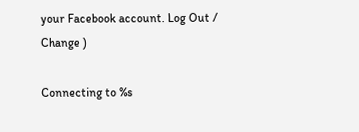your Facebook account. Log Out /  Change )

Connecting to %s